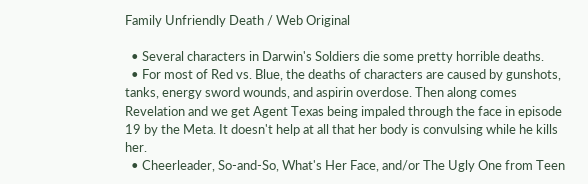Family Unfriendly Death / Web Original

  • Several characters in Darwin's Soldiers die some pretty horrible deaths.
  • For most of Red vs. Blue, the deaths of characters are caused by gunshots, tanks, energy sword wounds, and aspirin overdose. Then along comes Revelation and we get Agent Texas being impaled through the face in episode 19 by the Meta. It doesn't help at all that her body is convulsing while he kills her.
  • Cheerleader, So-and-So, What's Her Face, and/or The Ugly One from Teen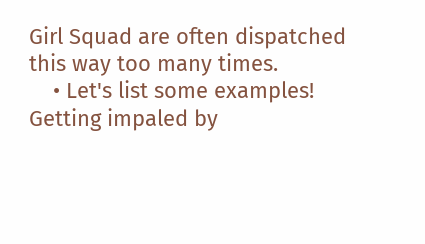Girl Squad are often dispatched this way too many times.
    • Let's list some examples! Getting impaled by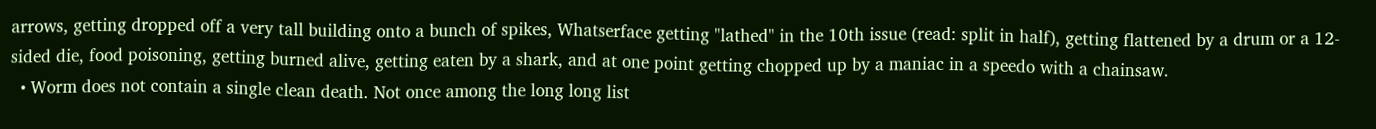arrows, getting dropped off a very tall building onto a bunch of spikes, Whatserface getting "lathed" in the 10th issue (read: split in half), getting flattened by a drum or a 12-sided die, food poisoning, getting burned alive, getting eaten by a shark, and at one point getting chopped up by a maniac in a speedo with a chainsaw.
  • Worm does not contain a single clean death. Not once among the long long list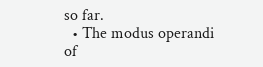so far.
  • The modus operandi of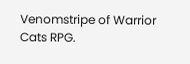Venomstripe of Warrior Cats RPG.